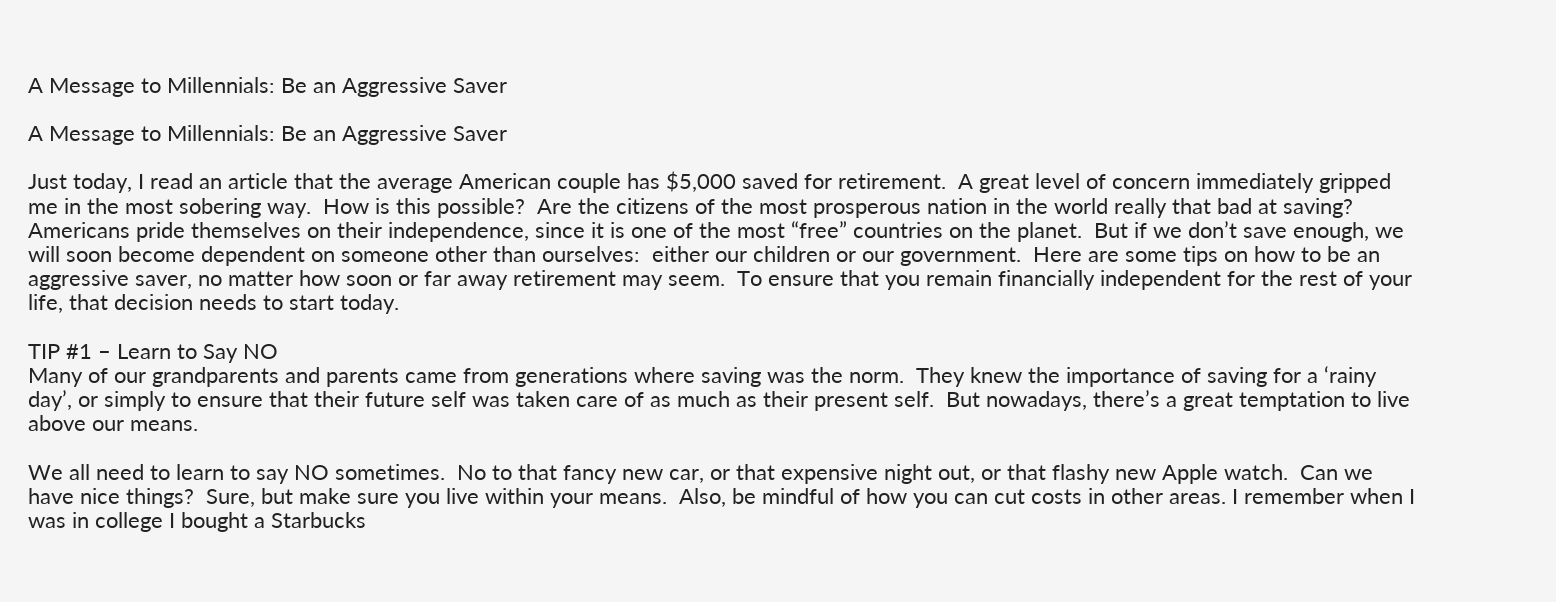A Message to Millennials: Be an Aggressive Saver

A Message to Millennials: Be an Aggressive Saver

Just today, I read an article that the average American couple has $5,000 saved for retirement.  A great level of concern immediately gripped me in the most sobering way.  How is this possible?  Are the citizens of the most prosperous nation in the world really that bad at saving?  Americans pride themselves on their independence, since it is one of the most “free” countries on the planet.  But if we don’t save enough, we will soon become dependent on someone other than ourselves:  either our children or our government.  Here are some tips on how to be an aggressive saver, no matter how soon or far away retirement may seem.  To ensure that you remain financially independent for the rest of your life, that decision needs to start today.

TIP #1 – Learn to Say NO
Many of our grandparents and parents came from generations where saving was the norm.  They knew the importance of saving for a ‘rainy day’, or simply to ensure that their future self was taken care of as much as their present self.  But nowadays, there’s a great temptation to live above our means.

We all need to learn to say NO sometimes.  No to that fancy new car, or that expensive night out, or that flashy new Apple watch.  Can we have nice things?  Sure, but make sure you live within your means.  Also, be mindful of how you can cut costs in other areas. I remember when I was in college I bought a Starbucks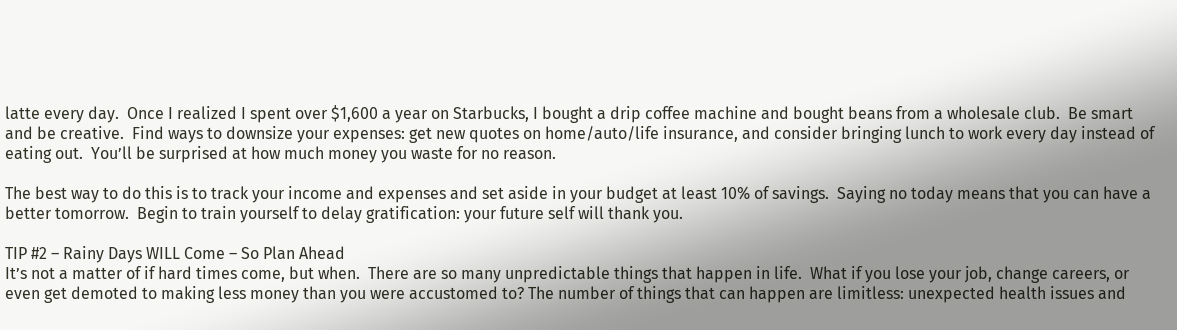latte every day.  Once I realized I spent over $1,600 a year on Starbucks, I bought a drip coffee machine and bought beans from a wholesale club.  Be smart and be creative.  Find ways to downsize your expenses: get new quotes on home/auto/life insurance, and consider bringing lunch to work every day instead of eating out.  You’ll be surprised at how much money you waste for no reason.

The best way to do this is to track your income and expenses and set aside in your budget at least 10% of savings.  Saying no today means that you can have a better tomorrow.  Begin to train yourself to delay gratification: your future self will thank you.

TIP #2 – Rainy Days WILL Come – So Plan Ahead
It’s not a matter of if hard times come, but when.  There are so many unpredictable things that happen in life.  What if you lose your job, change careers, or even get demoted to making less money than you were accustomed to? The number of things that can happen are limitless: unexpected health issues and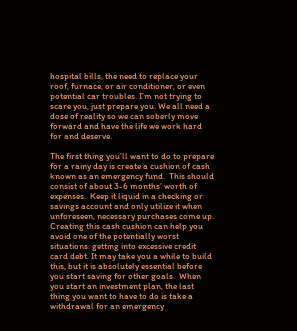hospital bills, the need to replace your roof, furnace, or air conditioner, or even potential car troubles. I’m not trying to scare you, just prepare you. We all need a dose of reality so we can soberly move forward and have the life we work hard for and deserve.

The first thing you’ll want to do to prepare for a rainy day is create a cushion of cash known as an emergency fund.  This should consist of about 3-6 months’ worth of expenses.  Keep it liquid in a checking or savings account and only utilize it when unforeseen, necessary purchases come up. Creating this cash cushion can help you avoid one of the potentially worst situations: getting into excessive credit card debt. It may take you a while to build this, but it is absolutely essential before you start saving for other goals.  When you start an investment plan, the last thing you want to have to do is take a withdrawal for an emergency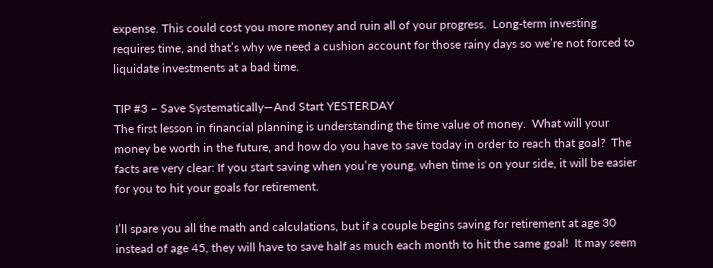expense. This could cost you more money and ruin all of your progress.  Long-term investing requires time, and that’s why we need a cushion account for those rainy days so we’re not forced to liquidate investments at a bad time.

TIP #3 – Save Systematically—And Start YESTERDAY
The first lesson in financial planning is understanding the time value of money.  What will your money be worth in the future, and how do you have to save today in order to reach that goal?  The facts are very clear: If you start saving when you’re young, when time is on your side, it will be easier for you to hit your goals for retirement.

I’ll spare you all the math and calculations, but if a couple begins saving for retirement at age 30 instead of age 45, they will have to save half as much each month to hit the same goal!  It may seem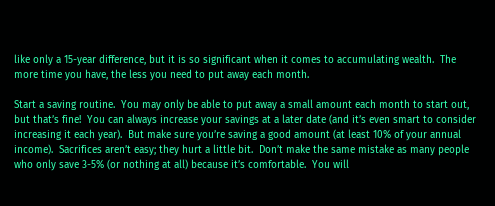like only a 15-year difference, but it is so significant when it comes to accumulating wealth.  The more time you have, the less you need to put away each month.

Start a saving routine.  You may only be able to put away a small amount each month to start out, but that’s fine!  You can always increase your savings at a later date (and it’s even smart to consider increasing it each year).  But make sure you’re saving a good amount (at least 10% of your annual income).  Sacrifices aren’t easy; they hurt a little bit.  Don’t make the same mistake as many people who only save 3-5% (or nothing at all) because it’s comfortable.  You will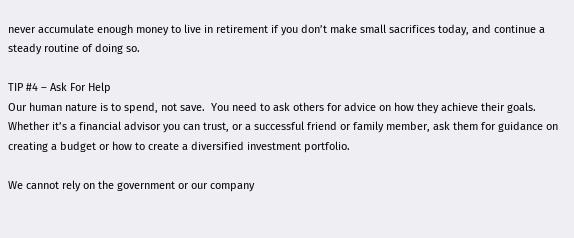never accumulate enough money to live in retirement if you don’t make small sacrifices today, and continue a steady routine of doing so.

TIP #4 – Ask For Help
Our human nature is to spend, not save.  You need to ask others for advice on how they achieve their goals.  Whether it’s a financial advisor you can trust, or a successful friend or family member, ask them for guidance on creating a budget or how to create a diversified investment portfolio.

We cannot rely on the government or our company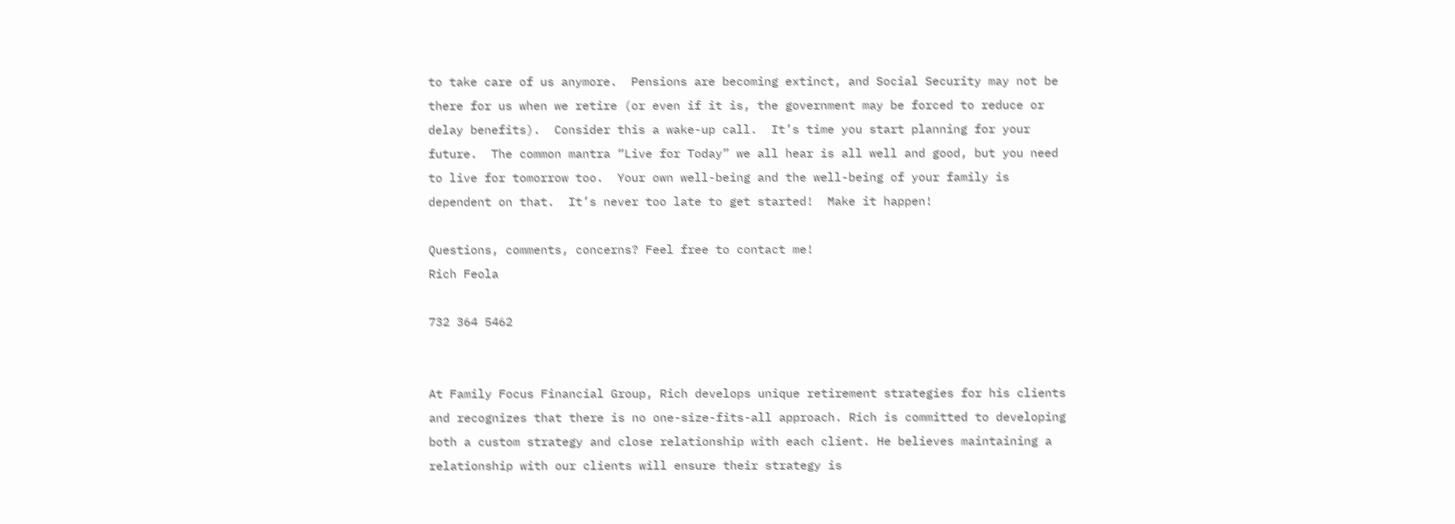to take care of us anymore.  Pensions are becoming extinct, and Social Security may not be there for us when we retire (or even if it is, the government may be forced to reduce or delay benefits).  Consider this a wake-up call.  It’s time you start planning for your future.  The common mantra “Live for Today” we all hear is all well and good, but you need to live for tomorrow too.  Your own well-being and the well-being of your family is dependent on that.  It’s never too late to get started!  Make it happen!

Questions, comments, concerns? Feel free to contact me!
Rich Feola

732 364 5462


At Family Focus Financial Group, Rich develops unique retirement strategies for his clients and recognizes that there is no one-size-fits-all approach. Rich is committed to developing both a custom strategy and close relationship with each client. He believes maintaining a relationship with our clients will ensure their strategy is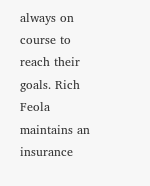always on course to reach their goals. Rich Feola maintains an insurance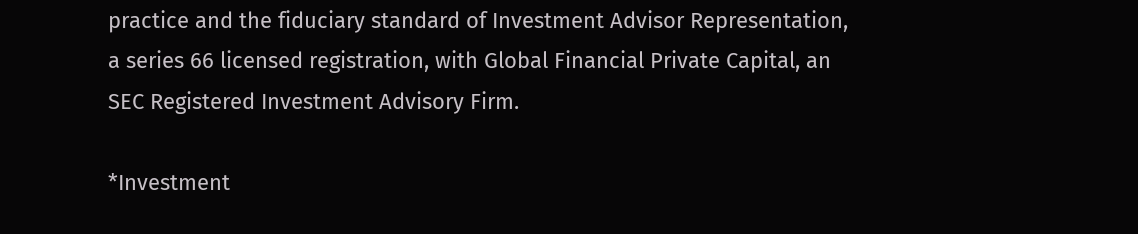practice and the fiduciary standard of Investment Advisor Representation, a series 66 licensed registration, with Global Financial Private Capital, an SEC Registered Investment Advisory Firm.

*Investment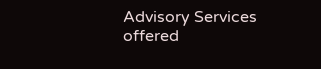Advisory Services offered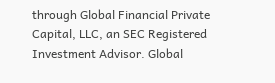through Global Financial Private Capital, LLC, an SEC Registered Investment Advisor. Global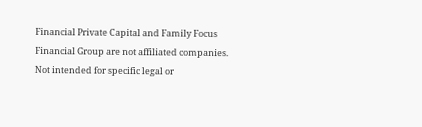Financial Private Capital and Family Focus Financial Group are not affiliated companies. Not intended for specific legal or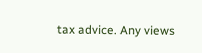tax advice. Any views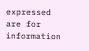expressed are for information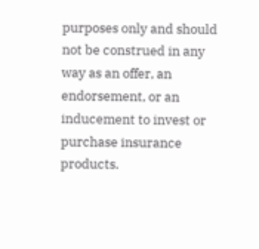purposes only and should not be construed in any way as an offer, an endorsement, or an inducement to invest or purchase insurance products.